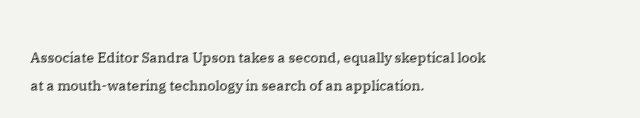Associate Editor Sandra Upson takes a second, equally skeptical look at a mouth-watering technology in search of an application.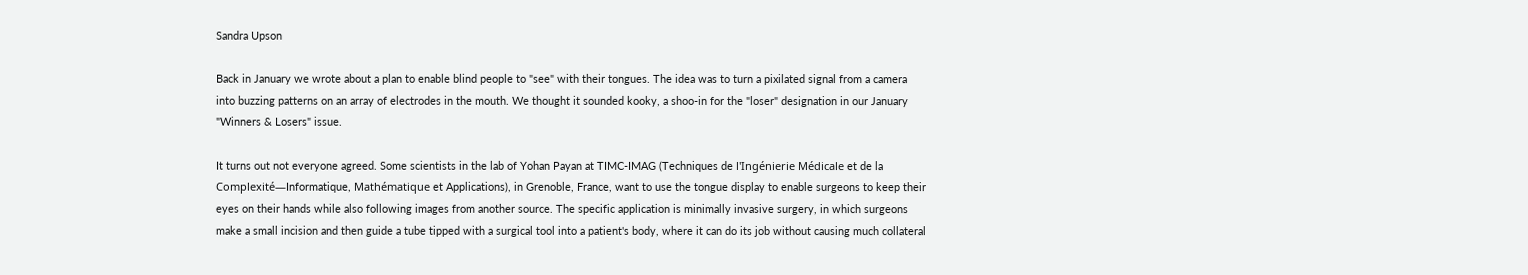Sandra Upson

Back in January we wrote about a plan to enable blind people to "see" with their tongues. The idea was to turn a pixilated signal from a camera into buzzing patterns on an array of electrodes in the mouth. We thought it sounded kooky, a shoo-in for the "loser" designation in our January "Winners & Losers" issue.

It turns out not everyone agreed. Some scientists in the lab of Yohan Payan at TIMC-IMAG (Techniques de l'Ingénierie Médicale et de la Complexité—Informatique, Mathématique et Applications), in Grenoble, France, want to use the tongue display to enable surgeons to keep their eyes on their hands while also following images from another source. The specific application is minimally invasive surgery, in which surgeons make a small incision and then guide a tube tipped with a surgical tool into a patient's body, where it can do its job without causing much collateral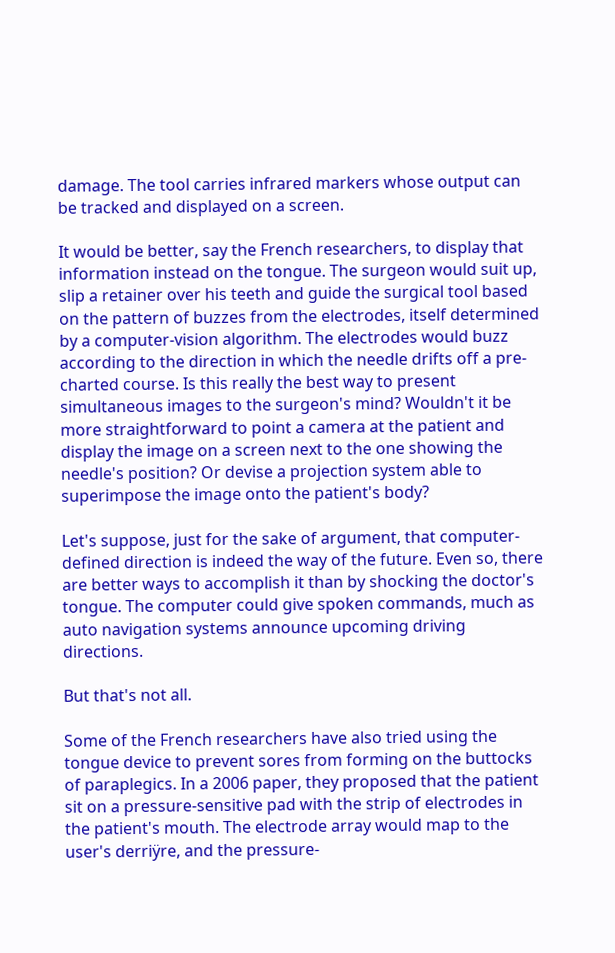damage. The tool carries infrared markers whose output can be tracked and displayed on a screen.

It would be better, say the French researchers, to display that information instead on the tongue. The surgeon would suit up, slip a retainer over his teeth and guide the surgical tool based on the pattern of buzzes from the electrodes, itself determined by a computer-vision algorithm. The electrodes would buzz according to the direction in which the needle drifts off a pre-charted course. Is this really the best way to present simultaneous images to the surgeon's mind? Wouldn't it be more straightforward to point a camera at the patient and display the image on a screen next to the one showing the needle's position? Or devise a projection system able to superimpose the image onto the patient's body?

Let's suppose, just for the sake of argument, that computer-defined direction is indeed the way of the future. Even so, there are better ways to accomplish it than by shocking the doctor's tongue. The computer could give spoken commands, much as auto navigation systems announce upcoming driving directions.

But that's not all.

Some of the French researchers have also tried using the tongue device to prevent sores from forming on the buttocks of paraplegics. In a 2006 paper, they proposed that the patient sit on a pressure-sensitive pad with the strip of electrodes in the patient's mouth. The electrode array would map to the user's derriÿre, and the pressure-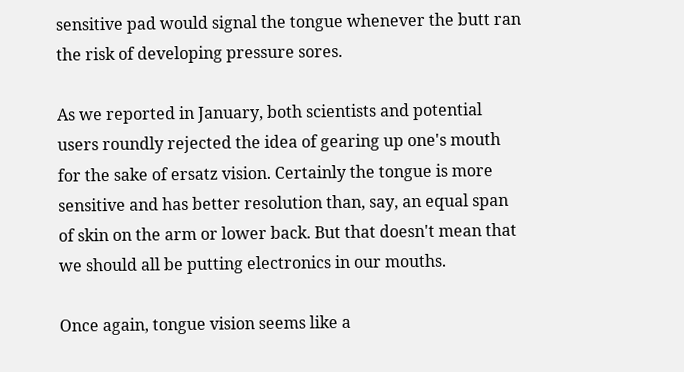sensitive pad would signal the tongue whenever the butt ran the risk of developing pressure sores.

As we reported in January, both scientists and potential users roundly rejected the idea of gearing up one's mouth for the sake of ersatz vision. Certainly the tongue is more sensitive and has better resolution than, say, an equal span of skin on the arm or lower back. But that doesn't mean that we should all be putting electronics in our mouths.

Once again, tongue vision seems like a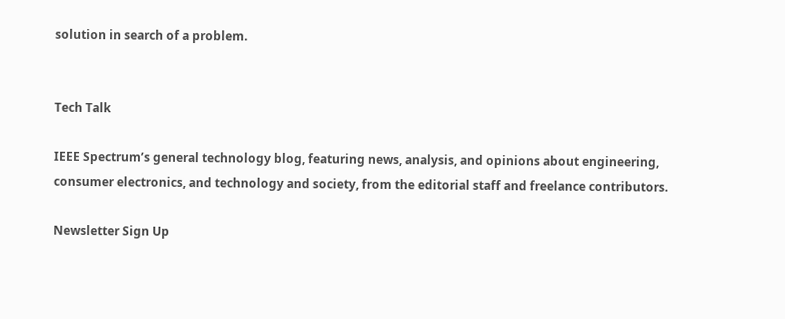solution in search of a problem.


Tech Talk

IEEE Spectrum’s general technology blog, featuring news, analysis, and opinions about engineering, consumer electronics, and technology and society, from the editorial staff and freelance contributors.

Newsletter Sign Up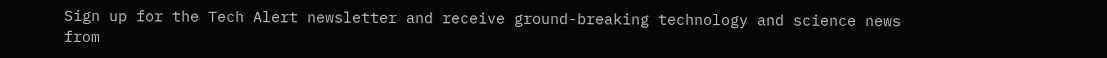Sign up for the Tech Alert newsletter and receive ground-breaking technology and science news from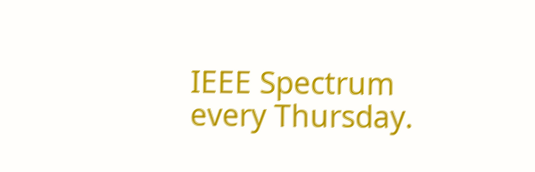IEEE Spectrum every Thursday.